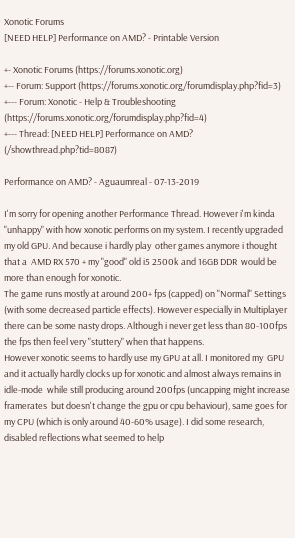Xonotic Forums
[NEED HELP] Performance on AMD? - Printable Version

+- Xonotic Forums (https://forums.xonotic.org)
+-- Forum: Support (https://forums.xonotic.org/forumdisplay.php?fid=3)
+--- Forum: Xonotic - Help & Troubleshooting (https://forums.xonotic.org/forumdisplay.php?fid=4)
+--- Thread: [NEED HELP] Performance on AMD? (/showthread.php?tid=8087)

Performance on AMD? - Aguaumreal - 07-13-2019

I'm sorry for opening another Performance Thread. However i'm kinda "unhappy" with how xonotic performs on my system. I recently upgraded my old GPU. And because i hardly play  other games anymore i thought that a  AMD RX 570 + my "good" old i5 2500k and 16GB DDR  would be more than enough for xonotic.
The game runs mostly at around 200+ fps (capped) on "Normal" Settings (with some decreased particle effects). However especially in Multiplayer there can be some nasty drops. Although i never get less than 80-100fps the fps then feel very "stuttery" when that happens.
However xonotic seems to hardly use my GPU at all. I monitored my  GPU and it actually hardly clocks up for xonotic and almost always remains in idle-mode  while still producing around 200fps (uncapping might increase framerates  but doesn't change the gpu or cpu behaviour), same goes for my CPU (which is only around 40-60% usage). I did some research, disabled reflections what seemed to help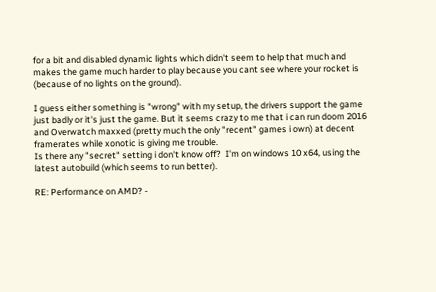for a bit and disabled dynamic lights which didn't seem to help that much and makes the game much harder to play because you cant see where your rocket is (because of no lights on the ground).

I guess either something is "wrong" with my setup, the drivers support the game just badly or it's just the game. But it seems crazy to me that i can run doom 2016 and Overwatch maxxed (pretty much the only "recent" games i own) at decent framerates while xonotic is giving me trouble.
Is there any "secret" setting i don't know off?  I'm on windows 10 x64, using the latest autobuild (which seems to run better).

RE: Performance on AMD? -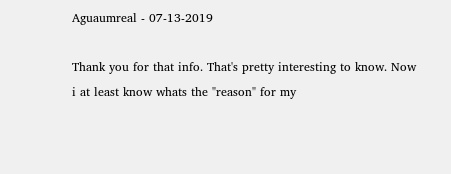Aguaumreal - 07-13-2019

Thank you for that info. That's pretty interesting to know. Now i at least know whats the "reason" for my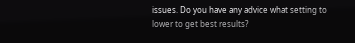issues. Do you have any advice what setting to lower to get best results?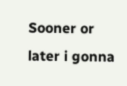Sooner or later i gonna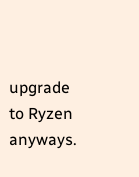upgrade to Ryzen anyways.